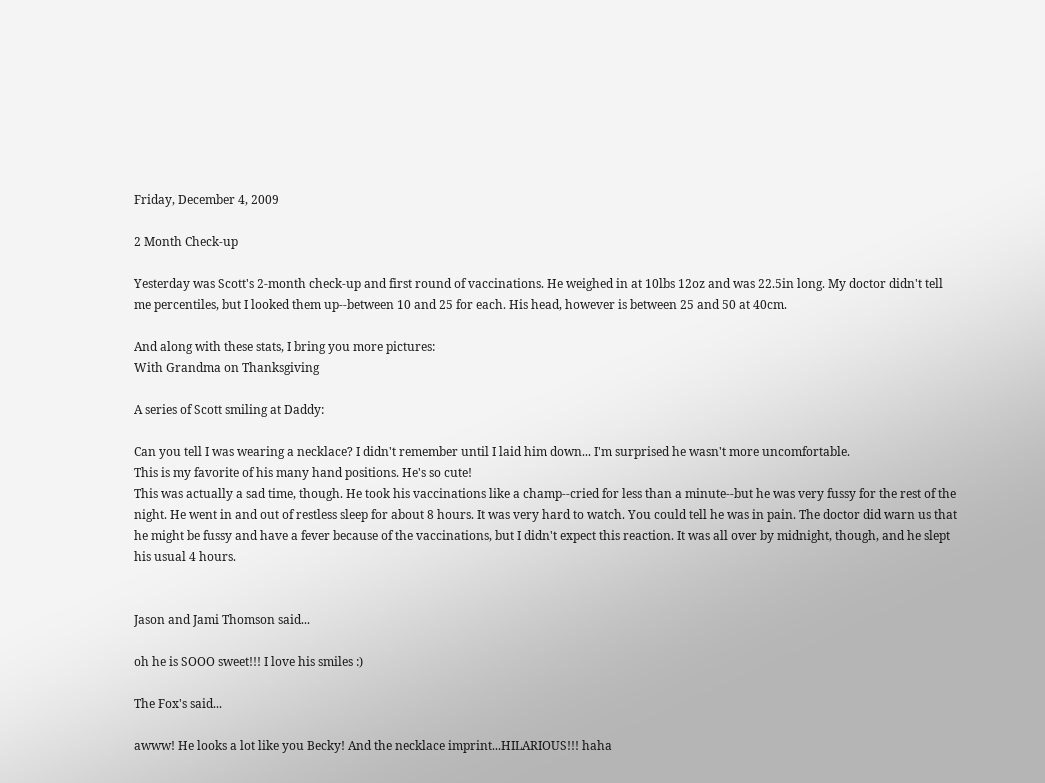Friday, December 4, 2009

2 Month Check-up

Yesterday was Scott's 2-month check-up and first round of vaccinations. He weighed in at 10lbs 12oz and was 22.5in long. My doctor didn't tell me percentiles, but I looked them up--between 10 and 25 for each. His head, however is between 25 and 50 at 40cm.

And along with these stats, I bring you more pictures:
With Grandma on Thanksgiving

A series of Scott smiling at Daddy:

Can you tell I was wearing a necklace? I didn't remember until I laid him down... I'm surprised he wasn't more uncomfortable.
This is my favorite of his many hand positions. He's so cute!
This was actually a sad time, though. He took his vaccinations like a champ--cried for less than a minute--but he was very fussy for the rest of the night. He went in and out of restless sleep for about 8 hours. It was very hard to watch. You could tell he was in pain. The doctor did warn us that he might be fussy and have a fever because of the vaccinations, but I didn't expect this reaction. It was all over by midnight, though, and he slept his usual 4 hours.


Jason and Jami Thomson said...

oh he is SOOO sweet!!! I love his smiles :)

The Fox's said...

awww! He looks a lot like you Becky! And the necklace imprint...HILARIOUS!!! haha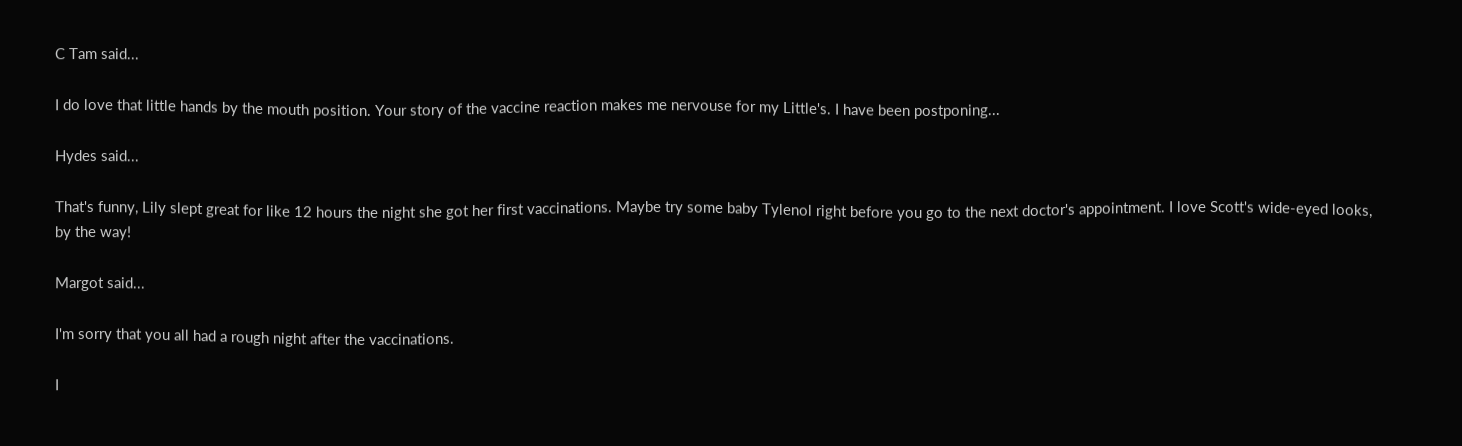C Tam said...

I do love that little hands by the mouth position. Your story of the vaccine reaction makes me nervouse for my Little's. I have been postponing...

Hydes said...

That's funny, Lily slept great for like 12 hours the night she got her first vaccinations. Maybe try some baby Tylenol right before you go to the next doctor's appointment. I love Scott's wide-eyed looks, by the way!

Margot said...

I'm sorry that you all had a rough night after the vaccinations.

I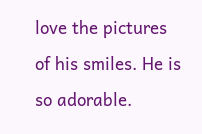love the pictures of his smiles. He is so adorable.